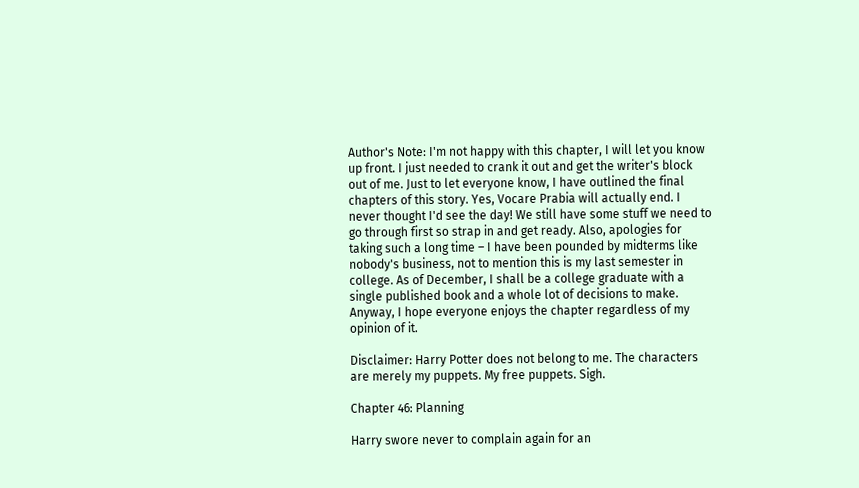Author's Note: I'm not happy with this chapter, I will let you know up front. I just needed to crank it out and get the writer's block out of me. Just to let everyone know, I have outlined the final chapters of this story. Yes, Vocare Prabia will actually end. I never thought I'd see the day! We still have some stuff we need to go through first so strap in and get ready. Also, apologies for taking such a long time – I have been pounded by midterms like nobody's business, not to mention this is my last semester in college. As of December, I shall be a college graduate with a single published book and a whole lot of decisions to make. Anyway, I hope everyone enjoys the chapter regardless of my opinion of it.

Disclaimer: Harry Potter does not belong to me. The characters are merely my puppets. My free puppets. Sigh.

Chapter 46: Planning

Harry swore never to complain again for an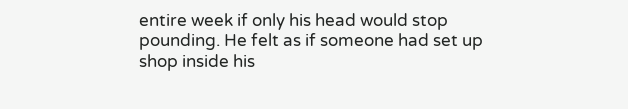entire week if only his head would stop pounding. He felt as if someone had set up shop inside his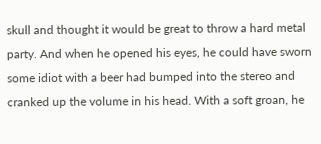skull and thought it would be great to throw a hard metal party. And when he opened his eyes, he could have sworn some idiot with a beer had bumped into the stereo and cranked up the volume in his head. With a soft groan, he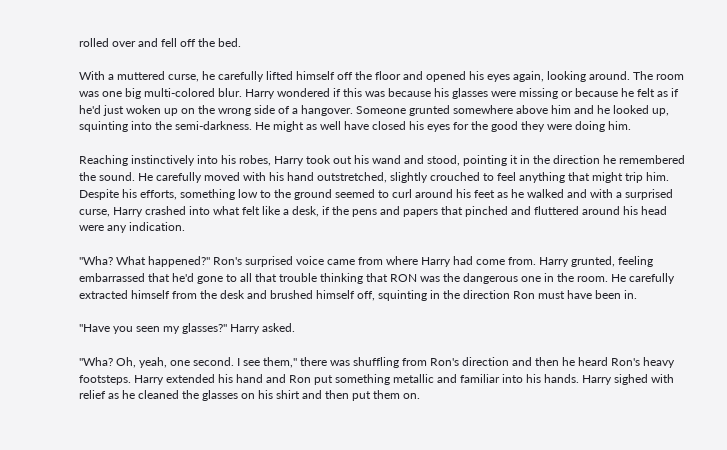rolled over and fell off the bed.

With a muttered curse, he carefully lifted himself off the floor and opened his eyes again, looking around. The room was one big multi-colored blur. Harry wondered if this was because his glasses were missing or because he felt as if he'd just woken up on the wrong side of a hangover. Someone grunted somewhere above him and he looked up, squinting into the semi-darkness. He might as well have closed his eyes for the good they were doing him.

Reaching instinctively into his robes, Harry took out his wand and stood, pointing it in the direction he remembered the sound. He carefully moved with his hand outstretched, slightly crouched to feel anything that might trip him. Despite his efforts, something low to the ground seemed to curl around his feet as he walked and with a surprised curse, Harry crashed into what felt like a desk, if the pens and papers that pinched and fluttered around his head were any indication.

"Wha? What happened?" Ron's surprised voice came from where Harry had come from. Harry grunted, feeling embarrassed that he'd gone to all that trouble thinking that RON was the dangerous one in the room. He carefully extracted himself from the desk and brushed himself off, squinting in the direction Ron must have been in.

"Have you seen my glasses?" Harry asked.

"Wha? Oh, yeah, one second. I see them," there was shuffling from Ron's direction and then he heard Ron's heavy footsteps. Harry extended his hand and Ron put something metallic and familiar into his hands. Harry sighed with relief as he cleaned the glasses on his shirt and then put them on.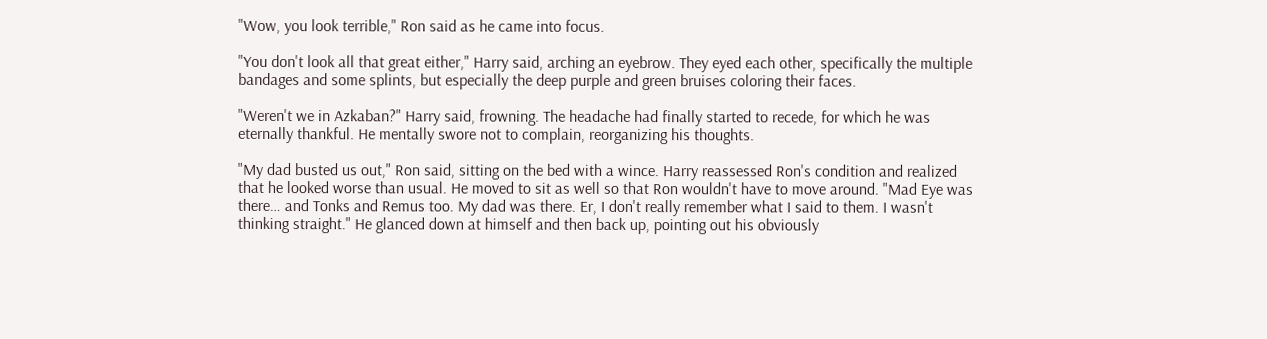"Wow, you look terrible," Ron said as he came into focus.

"You don't look all that great either," Harry said, arching an eyebrow. They eyed each other, specifically the multiple bandages and some splints, but especially the deep purple and green bruises coloring their faces.

"Weren't we in Azkaban?" Harry said, frowning. The headache had finally started to recede, for which he was eternally thankful. He mentally swore not to complain, reorganizing his thoughts.

"My dad busted us out," Ron said, sitting on the bed with a wince. Harry reassessed Ron's condition and realized that he looked worse than usual. He moved to sit as well so that Ron wouldn't have to move around. "Mad Eye was there… and Tonks and Remus too. My dad was there. Er, I don't really remember what I said to them. I wasn't thinking straight." He glanced down at himself and then back up, pointing out his obviously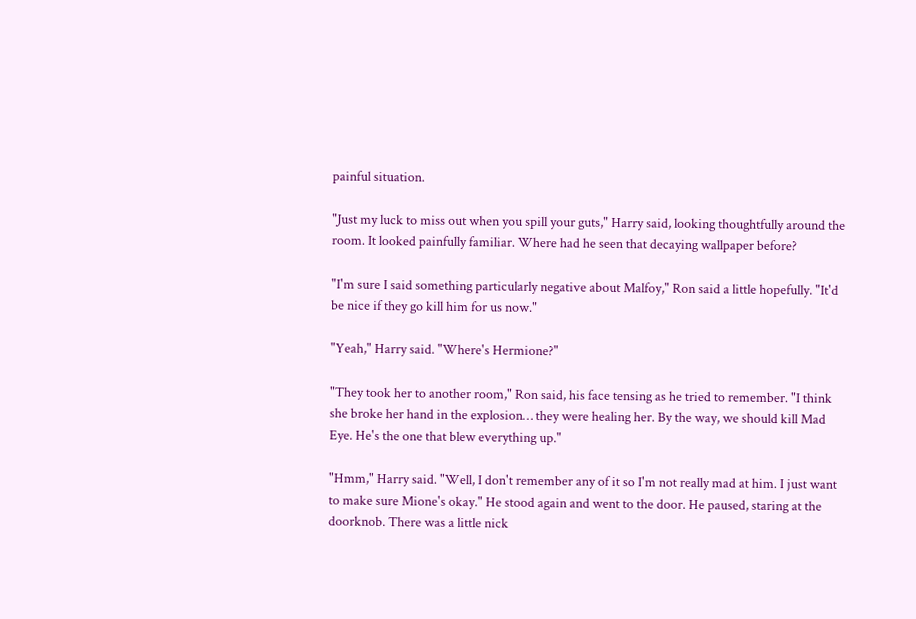painful situation.

"Just my luck to miss out when you spill your guts," Harry said, looking thoughtfully around the room. It looked painfully familiar. Where had he seen that decaying wallpaper before?

"I'm sure I said something particularly negative about Malfoy," Ron said a little hopefully. "It'd be nice if they go kill him for us now."

"Yeah," Harry said. "Where's Hermione?"

"They took her to another room," Ron said, his face tensing as he tried to remember. "I think she broke her hand in the explosion… they were healing her. By the way, we should kill Mad Eye. He's the one that blew everything up."

"Hmm," Harry said. "Well, I don't remember any of it so I'm not really mad at him. I just want to make sure Mione's okay." He stood again and went to the door. He paused, staring at the doorknob. There was a little nick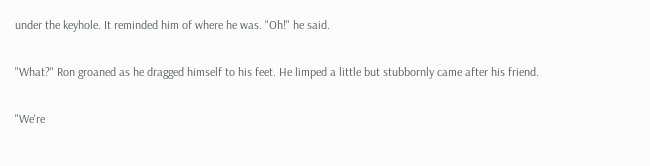under the keyhole. It reminded him of where he was. "Oh!" he said.

"What?" Ron groaned as he dragged himself to his feet. He limped a little but stubbornly came after his friend.

"We're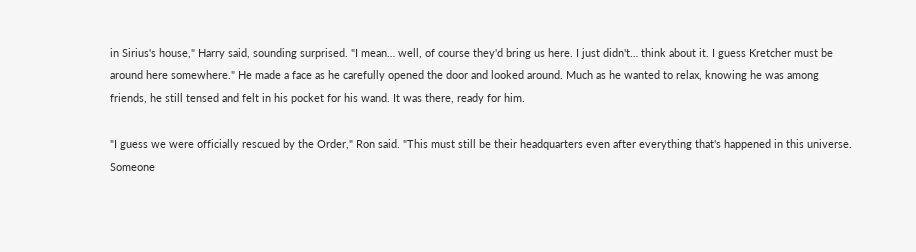in Sirius's house," Harry said, sounding surprised. "I mean… well, of course they'd bring us here. I just didn't… think about it. I guess Kretcher must be around here somewhere." He made a face as he carefully opened the door and looked around. Much as he wanted to relax, knowing he was among friends, he still tensed and felt in his pocket for his wand. It was there, ready for him.

"I guess we were officially rescued by the Order," Ron said. "This must still be their headquarters even after everything that's happened in this universe. Someone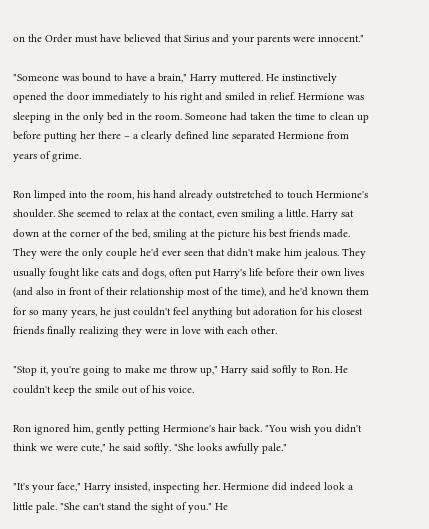on the Order must have believed that Sirius and your parents were innocent."

"Someone was bound to have a brain," Harry muttered. He instinctively opened the door immediately to his right and smiled in relief. Hermione was sleeping in the only bed in the room. Someone had taken the time to clean up before putting her there – a clearly defined line separated Hermione from years of grime.

Ron limped into the room, his hand already outstretched to touch Hermione's shoulder. She seemed to relax at the contact, even smiling a little. Harry sat down at the corner of the bed, smiling at the picture his best friends made. They were the only couple he'd ever seen that didn't make him jealous. They usually fought like cats and dogs, often put Harry's life before their own lives (and also in front of their relationship most of the time), and he'd known them for so many years, he just couldn't feel anything but adoration for his closest friends finally realizing they were in love with each other.

"Stop it, you're going to make me throw up," Harry said softly to Ron. He couldn't keep the smile out of his voice.

Ron ignored him, gently petting Hermione's hair back. "You wish you didn't think we were cute," he said softly. "She looks awfully pale."

"It's your face," Harry insisted, inspecting her. Hermione did indeed look a little pale. "She can't stand the sight of you." He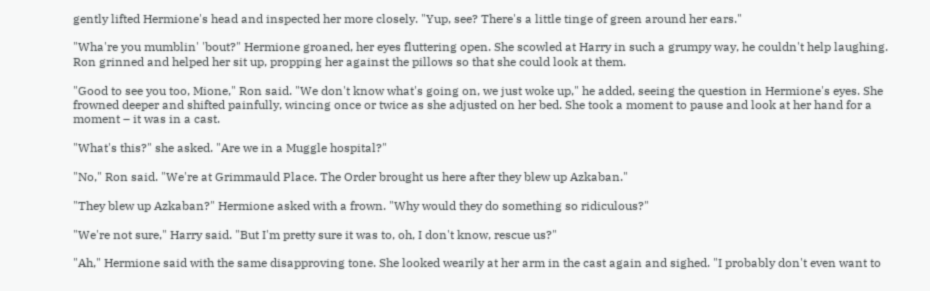gently lifted Hermione's head and inspected her more closely. "Yup, see? There's a little tinge of green around her ears."

"Wha're you mumblin' 'bout?" Hermione groaned, her eyes fluttering open. She scowled at Harry in such a grumpy way, he couldn't help laughing. Ron grinned and helped her sit up, propping her against the pillows so that she could look at them.

"Good to see you too, Mione," Ron said. "We don't know what's going on, we just woke up," he added, seeing the question in Hermione's eyes. She frowned deeper and shifted painfully, wincing once or twice as she adjusted on her bed. She took a moment to pause and look at her hand for a moment – it was in a cast.

"What's this?" she asked. "Are we in a Muggle hospital?"

"No," Ron said. "We're at Grimmauld Place. The Order brought us here after they blew up Azkaban."

"They blew up Azkaban?" Hermione asked with a frown. "Why would they do something so ridiculous?"

"We're not sure," Harry said. "But I'm pretty sure it was to, oh, I don't know, rescue us?"

"Ah," Hermione said with the same disapproving tone. She looked wearily at her arm in the cast again and sighed. "I probably don't even want to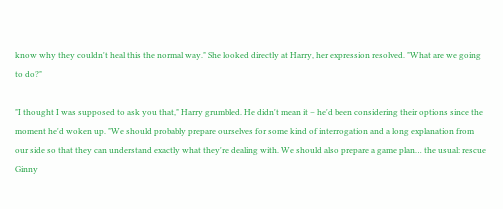know why they couldn't heal this the normal way." She looked directly at Harry, her expression resolved. "What are we going to do?"

"I thought I was supposed to ask you that," Harry grumbled. He didn't mean it – he'd been considering their options since the moment he'd woken up. "We should probably prepare ourselves for some kind of interrogation and a long explanation from our side so that they can understand exactly what they're dealing with. We should also prepare a game plan… the usual: rescue Ginny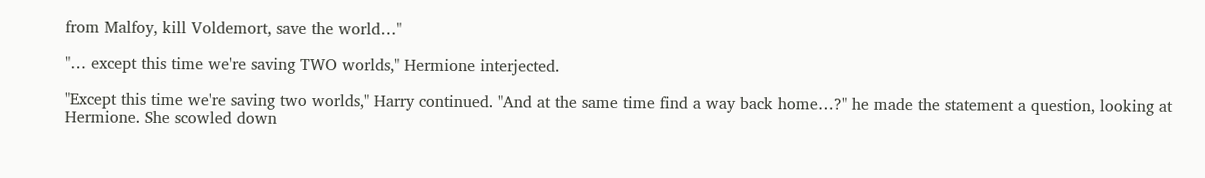from Malfoy, kill Voldemort, save the world…"

"… except this time we're saving TWO worlds," Hermione interjected.

"Except this time we're saving two worlds," Harry continued. "And at the same time find a way back home…?" he made the statement a question, looking at Hermione. She scowled down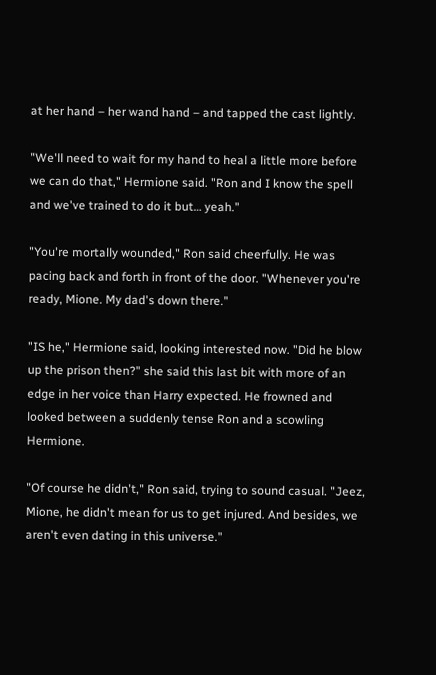at her hand – her wand hand – and tapped the cast lightly.

"We'll need to wait for my hand to heal a little more before we can do that," Hermione said. "Ron and I know the spell and we've trained to do it but… yeah."

"You're mortally wounded," Ron said cheerfully. He was pacing back and forth in front of the door. "Whenever you're ready, Mione. My dad's down there."

"IS he," Hermione said, looking interested now. "Did he blow up the prison then?" she said this last bit with more of an edge in her voice than Harry expected. He frowned and looked between a suddenly tense Ron and a scowling Hermione.

"Of course he didn't," Ron said, trying to sound casual. "Jeez, Mione, he didn't mean for us to get injured. And besides, we aren't even dating in this universe."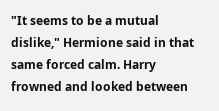"It seems to be a mutual dislike," Hermione said in that same forced calm. Harry frowned and looked between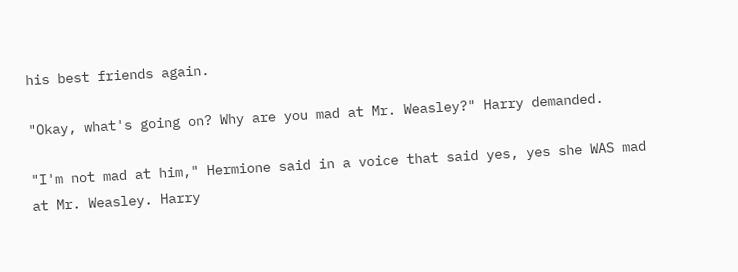his best friends again.

"Okay, what's going on? Why are you mad at Mr. Weasley?" Harry demanded.

"I'm not mad at him," Hermione said in a voice that said yes, yes she WAS mad at Mr. Weasley. Harry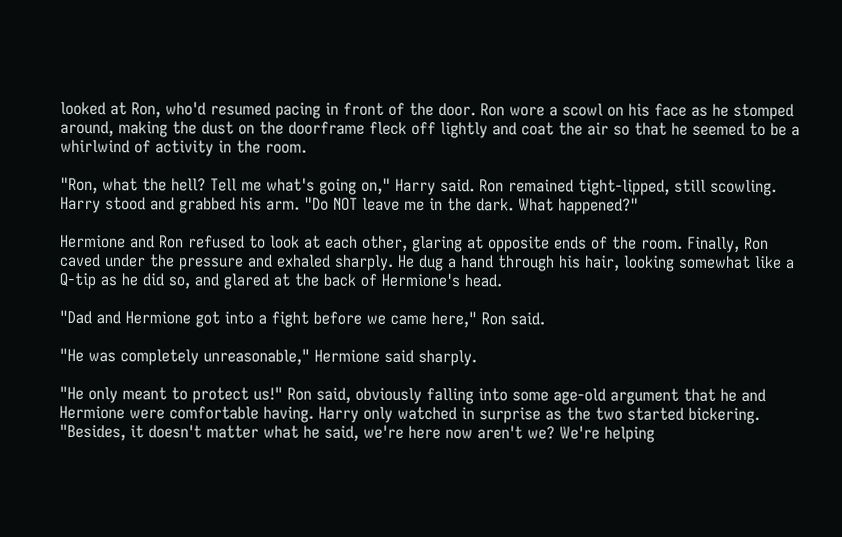looked at Ron, who'd resumed pacing in front of the door. Ron wore a scowl on his face as he stomped around, making the dust on the doorframe fleck off lightly and coat the air so that he seemed to be a whirlwind of activity in the room.

"Ron, what the hell? Tell me what's going on," Harry said. Ron remained tight-lipped, still scowling. Harry stood and grabbed his arm. "Do NOT leave me in the dark. What happened?"

Hermione and Ron refused to look at each other, glaring at opposite ends of the room. Finally, Ron caved under the pressure and exhaled sharply. He dug a hand through his hair, looking somewhat like a Q-tip as he did so, and glared at the back of Hermione's head.

"Dad and Hermione got into a fight before we came here," Ron said.

"He was completely unreasonable," Hermione said sharply.

"He only meant to protect us!" Ron said, obviously falling into some age-old argument that he and Hermione were comfortable having. Harry only watched in surprise as the two started bickering. "Besides, it doesn't matter what he said, we're here now aren't we? We're helping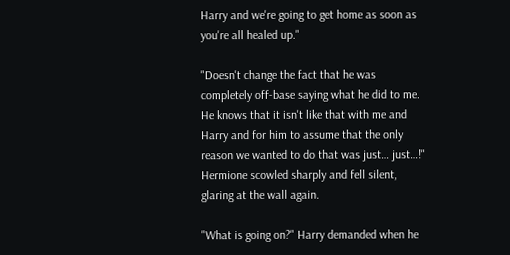Harry and we're going to get home as soon as you're all healed up."

"Doesn't change the fact that he was completely off-base saying what he did to me. He knows that it isn't like that with me and Harry and for him to assume that the only reason we wanted to do that was just… just…!" Hermione scowled sharply and fell silent, glaring at the wall again.

"What is going on?" Harry demanded when he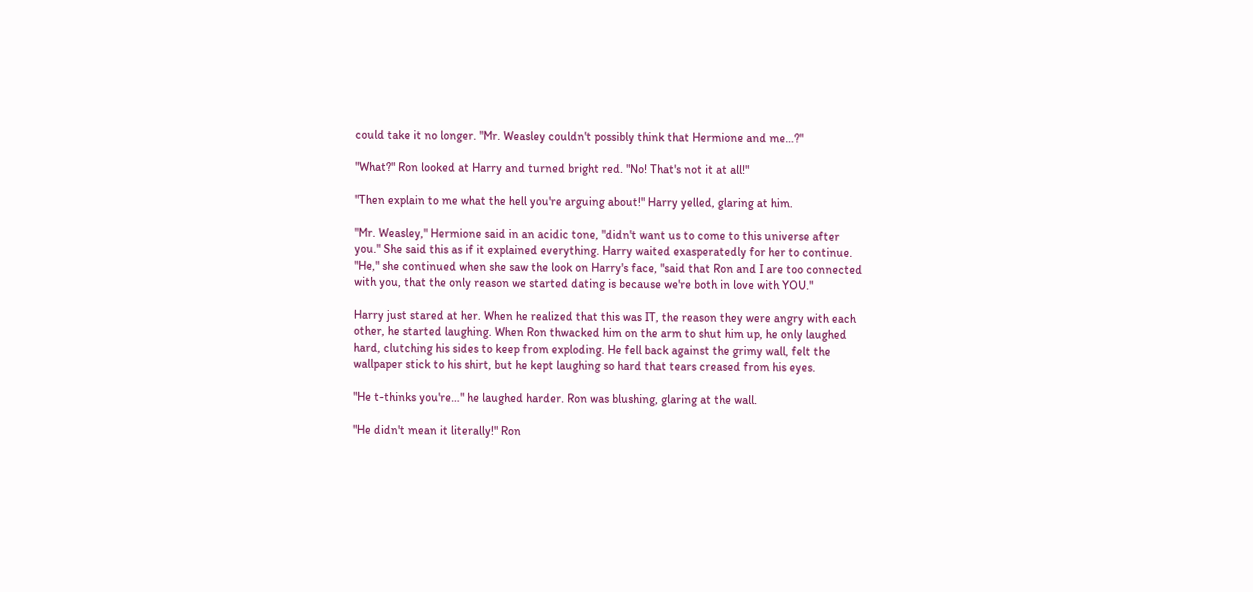could take it no longer. "Mr. Weasley couldn't possibly think that Hermione and me…?"

"What?" Ron looked at Harry and turned bright red. "No! That's not it at all!"

"Then explain to me what the hell you're arguing about!" Harry yelled, glaring at him.

"Mr. Weasley," Hermione said in an acidic tone, "didn't want us to come to this universe after you." She said this as if it explained everything. Harry waited exasperatedly for her to continue. "He," she continued when she saw the look on Harry's face, "said that Ron and I are too connected with you, that the only reason we started dating is because we're both in love with YOU."

Harry just stared at her. When he realized that this was IT, the reason they were angry with each other, he started laughing. When Ron thwacked him on the arm to shut him up, he only laughed hard, clutching his sides to keep from exploding. He fell back against the grimy wall, felt the wallpaper stick to his shirt, but he kept laughing so hard that tears creased from his eyes.

"He t-thinks you're…" he laughed harder. Ron was blushing, glaring at the wall.

"He didn't mean it literally!" Ron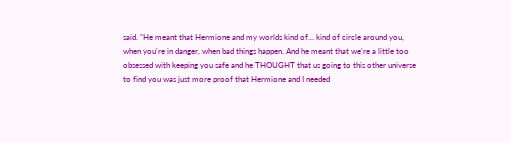said. "He meant that Hermione and my worlds kind of… kind of circle around you, when you're in danger, when bad things happen. And he meant that we're a little too obsessed with keeping you safe and he THOUGHT that us going to this other universe to find you was just more proof that Hermione and I needed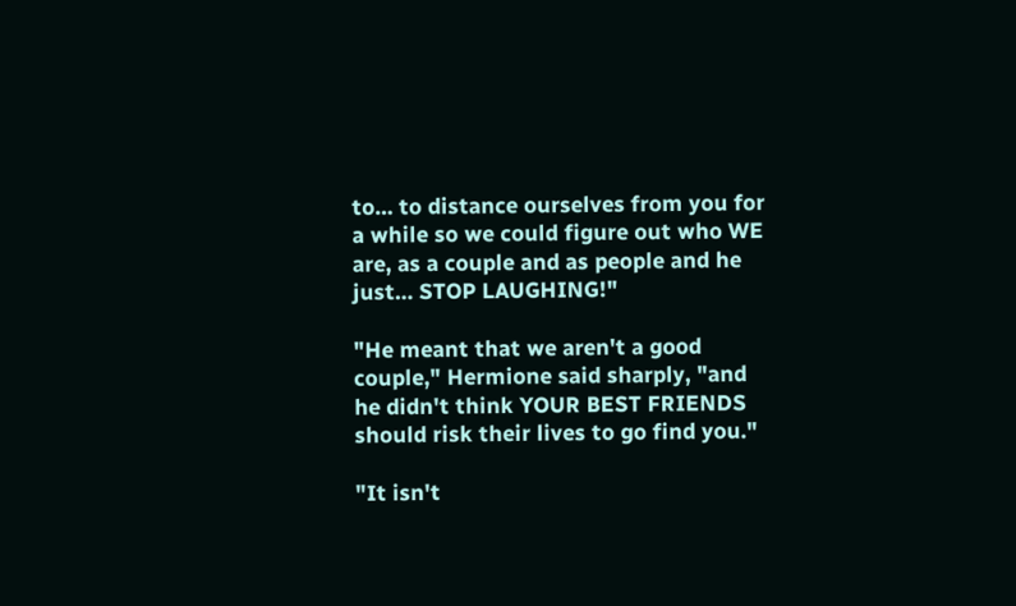to… to distance ourselves from you for a while so we could figure out who WE are, as a couple and as people and he just… STOP LAUGHING!"

"He meant that we aren't a good couple," Hermione said sharply, "and he didn't think YOUR BEST FRIENDS should risk their lives to go find you."

"It isn't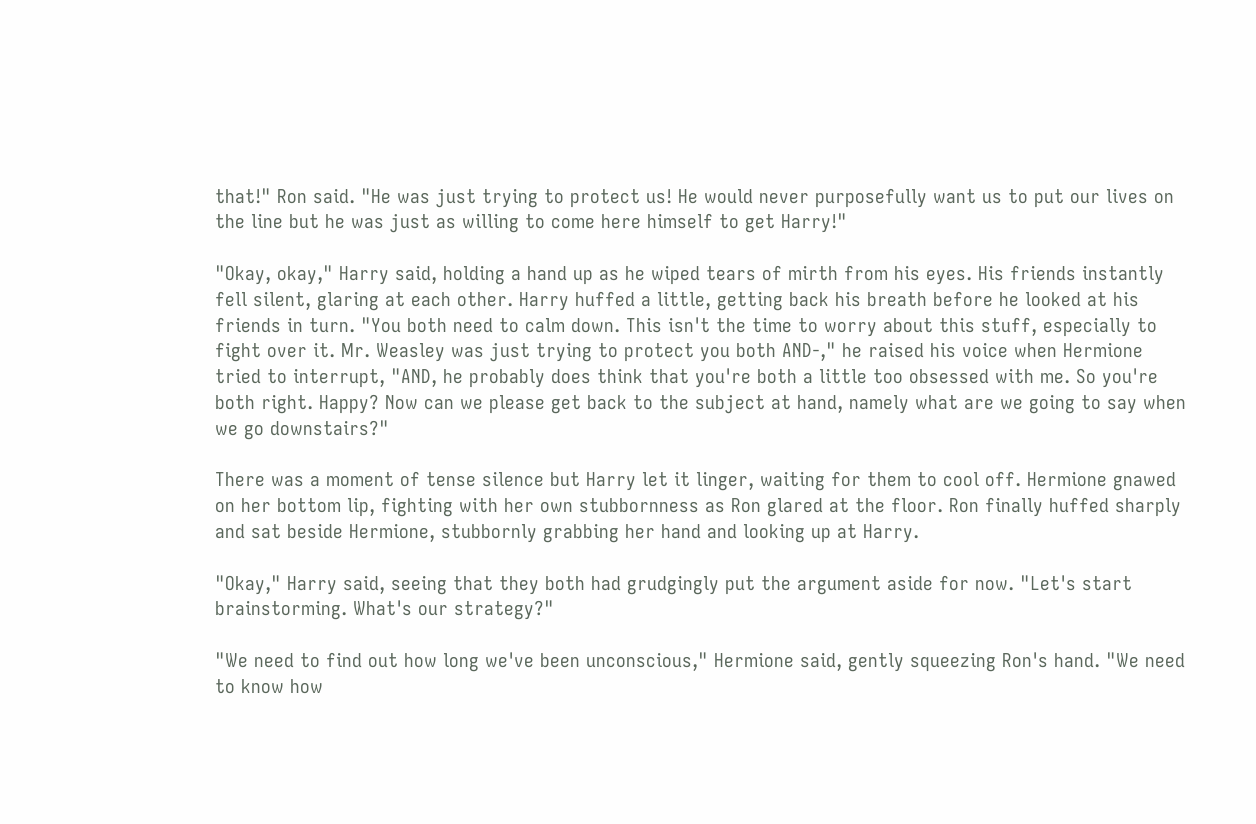that!" Ron said. "He was just trying to protect us! He would never purposefully want us to put our lives on the line but he was just as willing to come here himself to get Harry!"

"Okay, okay," Harry said, holding a hand up as he wiped tears of mirth from his eyes. His friends instantly fell silent, glaring at each other. Harry huffed a little, getting back his breath before he looked at his friends in turn. "You both need to calm down. This isn't the time to worry about this stuff, especially to fight over it. Mr. Weasley was just trying to protect you both AND-," he raised his voice when Hermione tried to interrupt, "AND, he probably does think that you're both a little too obsessed with me. So you're both right. Happy? Now can we please get back to the subject at hand, namely what are we going to say when we go downstairs?"

There was a moment of tense silence but Harry let it linger, waiting for them to cool off. Hermione gnawed on her bottom lip, fighting with her own stubbornness as Ron glared at the floor. Ron finally huffed sharply and sat beside Hermione, stubbornly grabbing her hand and looking up at Harry.

"Okay," Harry said, seeing that they both had grudgingly put the argument aside for now. "Let's start brainstorming. What's our strategy?"

"We need to find out how long we've been unconscious," Hermione said, gently squeezing Ron's hand. "We need to know how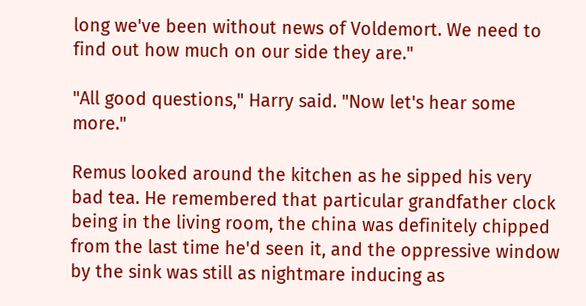long we've been without news of Voldemort. We need to find out how much on our side they are."

"All good questions," Harry said. "Now let's hear some more."

Remus looked around the kitchen as he sipped his very bad tea. He remembered that particular grandfather clock being in the living room, the china was definitely chipped from the last time he'd seen it, and the oppressive window by the sink was still as nightmare inducing as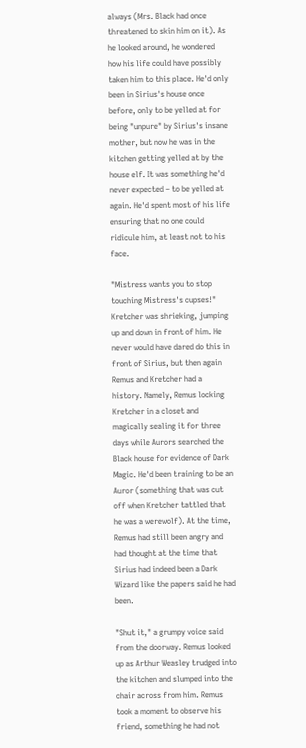always (Mrs. Black had once threatened to skin him on it). As he looked around, he wondered how his life could have possibly taken him to this place. He'd only been in Sirius's house once before, only to be yelled at for being "unpure" by Sirius's insane mother, but now he was in the kitchen getting yelled at by the house elf. It was something he'd never expected – to be yelled at again. He'd spent most of his life ensuring that no one could ridicule him, at least not to his face.

"Mistress wants you to stop touching Mistress's cupses!" Kretcher was shrieking, jumping up and down in front of him. He never would have dared do this in front of Sirius, but then again Remus and Kretcher had a history. Namely, Remus locking Kretcher in a closet and magically sealing it for three days while Aurors searched the Black house for evidence of Dark Magic. He'd been training to be an Auror (something that was cut off when Kretcher tattled that he was a werewolf). At the time, Remus had still been angry and had thought at the time that Sirius had indeed been a Dark Wizard like the papers said he had been.

"Shut it," a grumpy voice said from the doorway. Remus looked up as Arthur Weasley trudged into the kitchen and slumped into the chair across from him. Remus took a moment to observe his friend, something he had not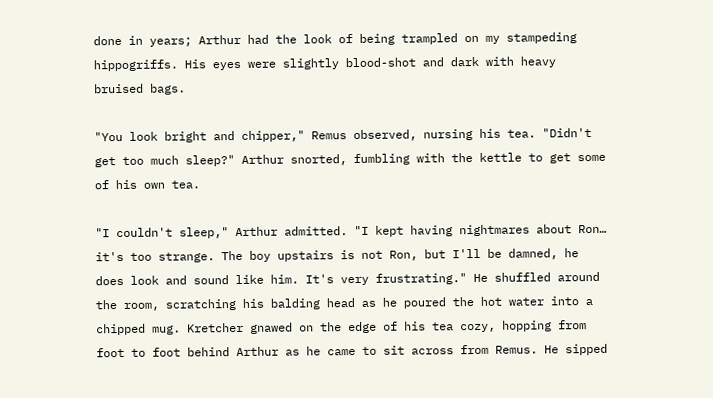done in years; Arthur had the look of being trampled on my stampeding hippogriffs. His eyes were slightly blood-shot and dark with heavy bruised bags.

"You look bright and chipper," Remus observed, nursing his tea. "Didn't get too much sleep?" Arthur snorted, fumbling with the kettle to get some of his own tea.

"I couldn't sleep," Arthur admitted. "I kept having nightmares about Ron… it's too strange. The boy upstairs is not Ron, but I'll be damned, he does look and sound like him. It's very frustrating." He shuffled around the room, scratching his balding head as he poured the hot water into a chipped mug. Kretcher gnawed on the edge of his tea cozy, hopping from foot to foot behind Arthur as he came to sit across from Remus. He sipped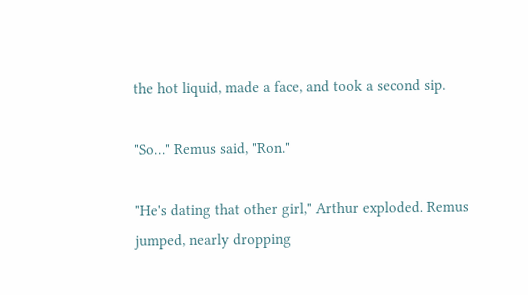the hot liquid, made a face, and took a second sip.

"So…" Remus said, "Ron."

"He's dating that other girl," Arthur exploded. Remus jumped, nearly dropping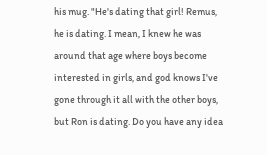his mug. "He's dating that girl! Remus, he is dating. I mean, I knew he was around that age where boys become interested in girls, and god knows I've gone through it all with the other boys, but Ron is dating. Do you have any idea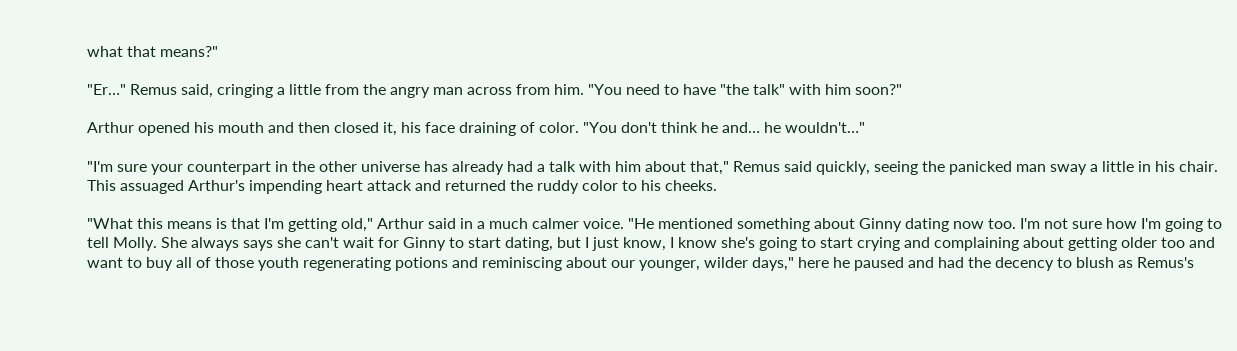what that means?"

"Er…" Remus said, cringing a little from the angry man across from him. "You need to have "the talk" with him soon?"

Arthur opened his mouth and then closed it, his face draining of color. "You don't think he and… he wouldn't…"

"I'm sure your counterpart in the other universe has already had a talk with him about that," Remus said quickly, seeing the panicked man sway a little in his chair. This assuaged Arthur's impending heart attack and returned the ruddy color to his cheeks.

"What this means is that I'm getting old," Arthur said in a much calmer voice. "He mentioned something about Ginny dating now too. I'm not sure how I'm going to tell Molly. She always says she can't wait for Ginny to start dating, but I just know, I know she's going to start crying and complaining about getting older too and want to buy all of those youth regenerating potions and reminiscing about our younger, wilder days," here he paused and had the decency to blush as Remus's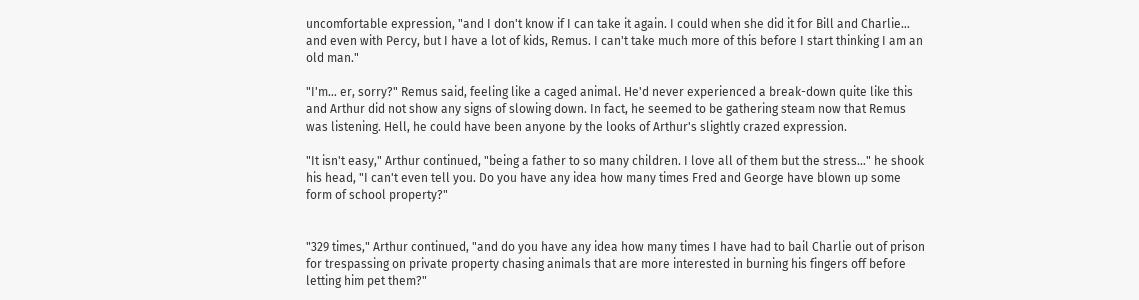uncomfortable expression, "and I don't know if I can take it again. I could when she did it for Bill and Charlie… and even with Percy, but I have a lot of kids, Remus. I can't take much more of this before I start thinking I am an old man."

"I'm… er, sorry?" Remus said, feeling like a caged animal. He'd never experienced a break-down quite like this and Arthur did not show any signs of slowing down. In fact, he seemed to be gathering steam now that Remus was listening. Hell, he could have been anyone by the looks of Arthur's slightly crazed expression.

"It isn't easy," Arthur continued, "being a father to so many children. I love all of them but the stress…" he shook his head, "I can't even tell you. Do you have any idea how many times Fred and George have blown up some form of school property?"


"329 times," Arthur continued, "and do you have any idea how many times I have had to bail Charlie out of prison for trespassing on private property chasing animals that are more interested in burning his fingers off before letting him pet them?"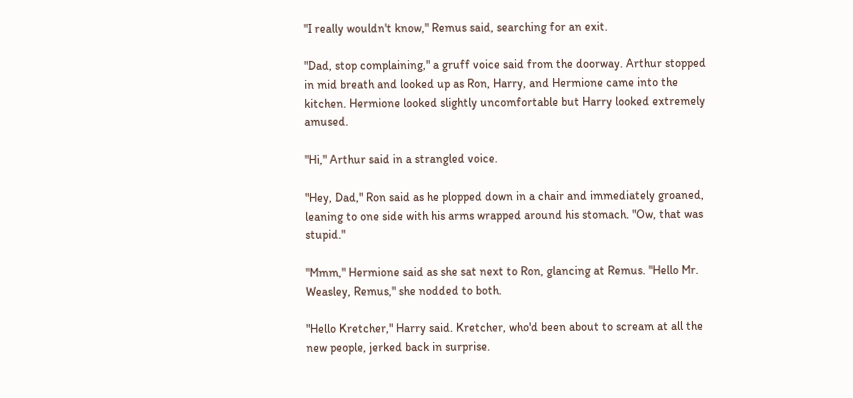"I really wouldn't know," Remus said, searching for an exit.

"Dad, stop complaining," a gruff voice said from the doorway. Arthur stopped in mid breath and looked up as Ron, Harry, and Hermione came into the kitchen. Hermione looked slightly uncomfortable but Harry looked extremely amused.

"Hi," Arthur said in a strangled voice.

"Hey, Dad," Ron said as he plopped down in a chair and immediately groaned, leaning to one side with his arms wrapped around his stomach. "Ow, that was stupid."

"Mmm," Hermione said as she sat next to Ron, glancing at Remus. "Hello Mr. Weasley, Remus," she nodded to both.

"Hello Kretcher," Harry said. Kretcher, who'd been about to scream at all the new people, jerked back in surprise.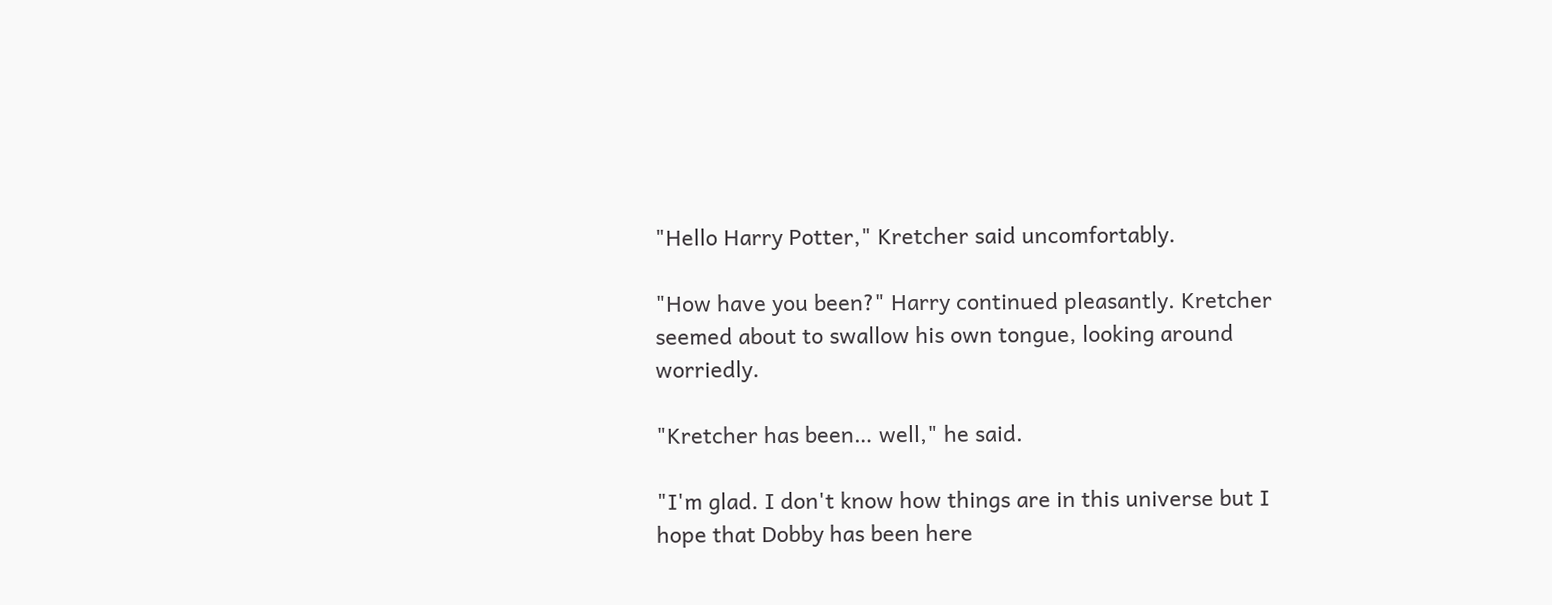"Hello Harry Potter," Kretcher said uncomfortably.

"How have you been?" Harry continued pleasantly. Kretcher seemed about to swallow his own tongue, looking around worriedly.

"Kretcher has been… well," he said.

"I'm glad. I don't know how things are in this universe but I hope that Dobby has been here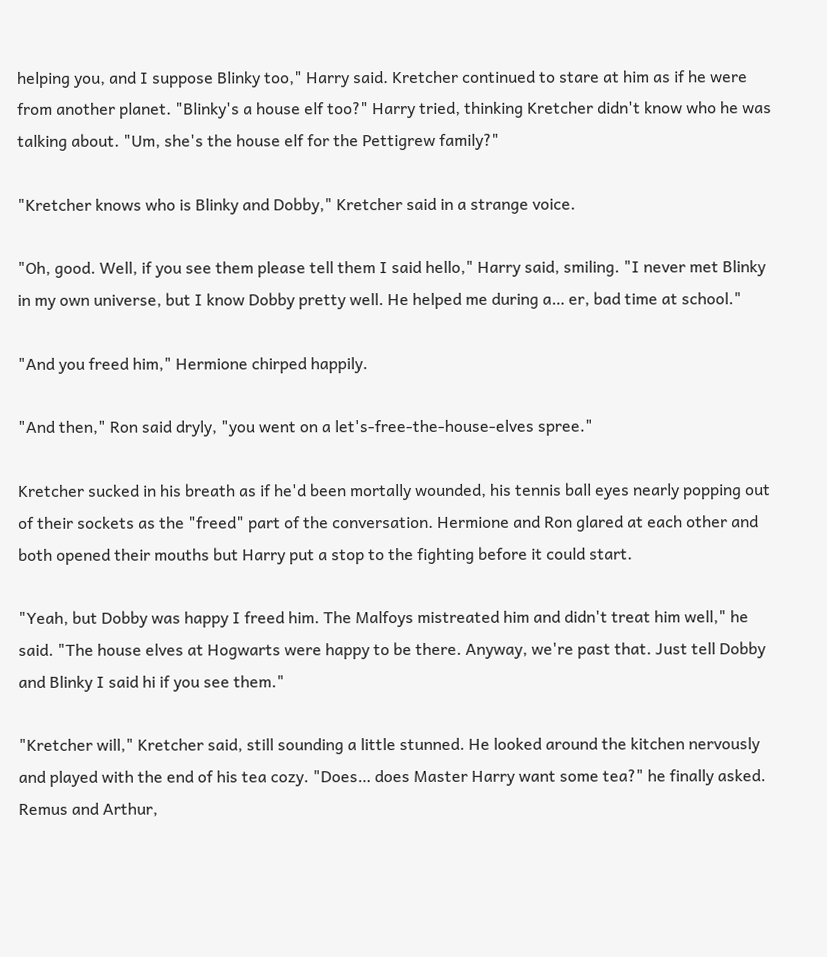helping you, and I suppose Blinky too," Harry said. Kretcher continued to stare at him as if he were from another planet. "Blinky's a house elf too?" Harry tried, thinking Kretcher didn't know who he was talking about. "Um, she's the house elf for the Pettigrew family?"

"Kretcher knows who is Blinky and Dobby," Kretcher said in a strange voice.

"Oh, good. Well, if you see them please tell them I said hello," Harry said, smiling. "I never met Blinky in my own universe, but I know Dobby pretty well. He helped me during a… er, bad time at school."

"And you freed him," Hermione chirped happily.

"And then," Ron said dryly, "you went on a let's-free-the-house-elves spree."

Kretcher sucked in his breath as if he'd been mortally wounded, his tennis ball eyes nearly popping out of their sockets as the "freed" part of the conversation. Hermione and Ron glared at each other and both opened their mouths but Harry put a stop to the fighting before it could start.

"Yeah, but Dobby was happy I freed him. The Malfoys mistreated him and didn't treat him well," he said. "The house elves at Hogwarts were happy to be there. Anyway, we're past that. Just tell Dobby and Blinky I said hi if you see them."

"Kretcher will," Kretcher said, still sounding a little stunned. He looked around the kitchen nervously and played with the end of his tea cozy. "Does… does Master Harry want some tea?" he finally asked. Remus and Arthur,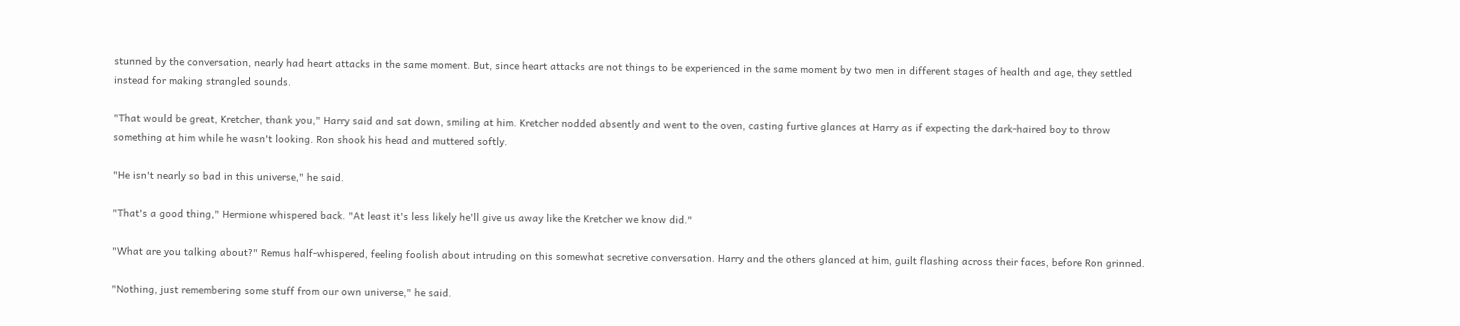stunned by the conversation, nearly had heart attacks in the same moment. But, since heart attacks are not things to be experienced in the same moment by two men in different stages of health and age, they settled instead for making strangled sounds.

"That would be great, Kretcher, thank you," Harry said and sat down, smiling at him. Kretcher nodded absently and went to the oven, casting furtive glances at Harry as if expecting the dark-haired boy to throw something at him while he wasn't looking. Ron shook his head and muttered softly.

"He isn't nearly so bad in this universe," he said.

"That's a good thing," Hermione whispered back. "At least it's less likely he'll give us away like the Kretcher we know did."

"What are you talking about?" Remus half-whispered, feeling foolish about intruding on this somewhat secretive conversation. Harry and the others glanced at him, guilt flashing across their faces, before Ron grinned.

"Nothing, just remembering some stuff from our own universe," he said.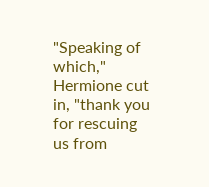"Speaking of which," Hermione cut in, "thank you for rescuing us from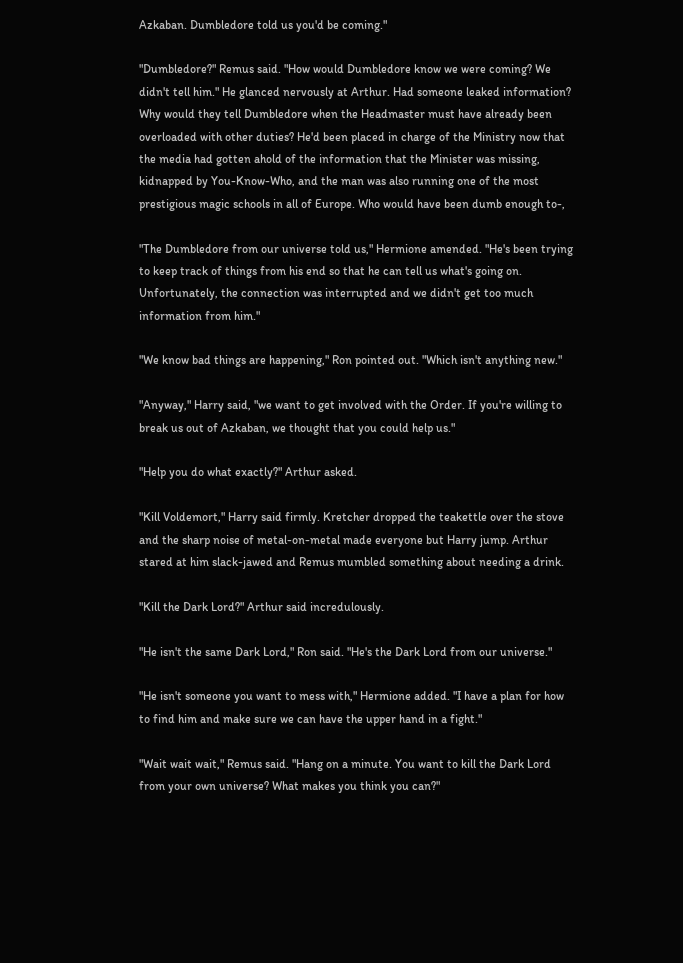Azkaban. Dumbledore told us you'd be coming."

"Dumbledore?" Remus said. "How would Dumbledore know we were coming? We didn't tell him." He glanced nervously at Arthur. Had someone leaked information? Why would they tell Dumbledore when the Headmaster must have already been overloaded with other duties? He'd been placed in charge of the Ministry now that the media had gotten ahold of the information that the Minister was missing, kidnapped by You-Know-Who, and the man was also running one of the most prestigious magic schools in all of Europe. Who would have been dumb enough to-,

"The Dumbledore from our universe told us," Hermione amended. "He's been trying to keep track of things from his end so that he can tell us what's going on. Unfortunately, the connection was interrupted and we didn't get too much information from him."

"We know bad things are happening," Ron pointed out. "Which isn't anything new."

"Anyway," Harry said, "we want to get involved with the Order. If you're willing to break us out of Azkaban, we thought that you could help us."

"Help you do what exactly?" Arthur asked.

"Kill Voldemort," Harry said firmly. Kretcher dropped the teakettle over the stove and the sharp noise of metal-on-metal made everyone but Harry jump. Arthur stared at him slack-jawed and Remus mumbled something about needing a drink.

"Kill the Dark Lord?" Arthur said incredulously.

"He isn't the same Dark Lord," Ron said. "He's the Dark Lord from our universe."

"He isn't someone you want to mess with," Hermione added. "I have a plan for how to find him and make sure we can have the upper hand in a fight."

"Wait wait wait," Remus said. "Hang on a minute. You want to kill the Dark Lord from your own universe? What makes you think you can?"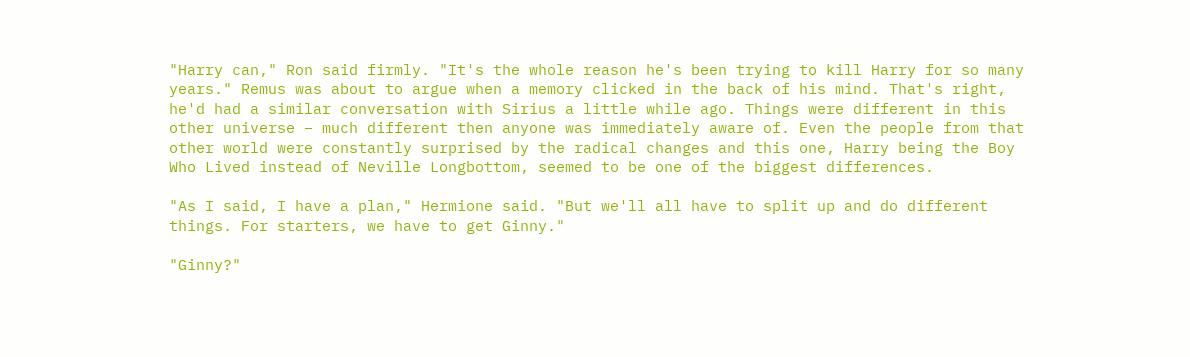"Harry can," Ron said firmly. "It's the whole reason he's been trying to kill Harry for so many years." Remus was about to argue when a memory clicked in the back of his mind. That's right, he'd had a similar conversation with Sirius a little while ago. Things were different in this other universe – much different then anyone was immediately aware of. Even the people from that other world were constantly surprised by the radical changes and this one, Harry being the Boy Who Lived instead of Neville Longbottom, seemed to be one of the biggest differences.

"As I said, I have a plan," Hermione said. "But we'll all have to split up and do different things. For starters, we have to get Ginny."

"Ginny?"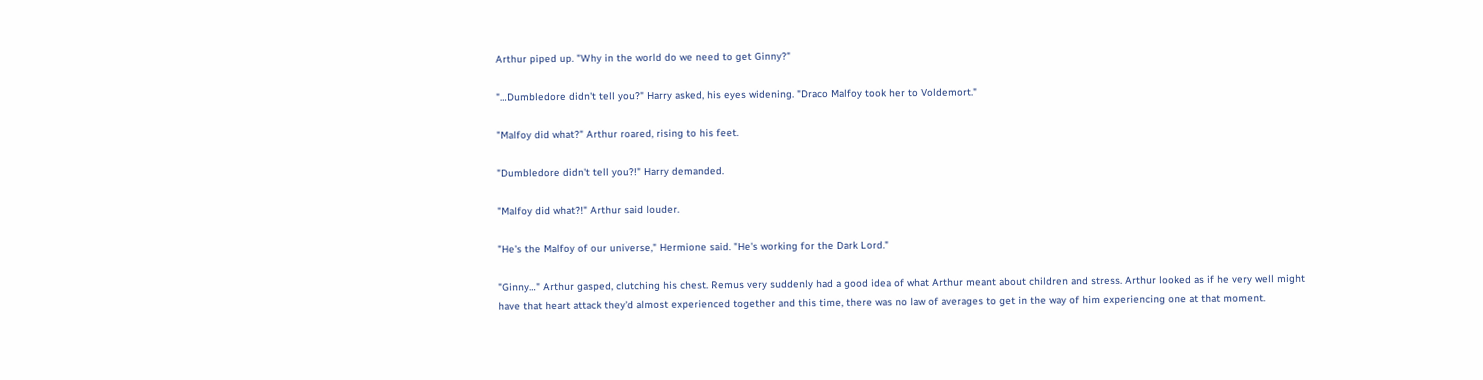Arthur piped up. "Why in the world do we need to get Ginny?"

"…Dumbledore didn't tell you?" Harry asked, his eyes widening. "Draco Malfoy took her to Voldemort."

"Malfoy did what?" Arthur roared, rising to his feet.

"Dumbledore didn't tell you?!" Harry demanded.

"Malfoy did what?!" Arthur said louder.

"He's the Malfoy of our universe," Hermione said. "He's working for the Dark Lord."

"Ginny…" Arthur gasped, clutching his chest. Remus very suddenly had a good idea of what Arthur meant about children and stress. Arthur looked as if he very well might have that heart attack they'd almost experienced together and this time, there was no law of averages to get in the way of him experiencing one at that moment.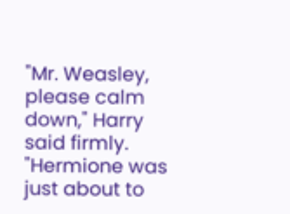"Mr. Weasley, please calm down," Harry said firmly. "Hermione was just about to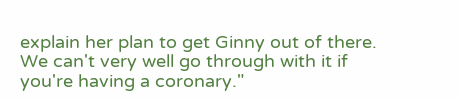explain her plan to get Ginny out of there. We can't very well go through with it if you're having a coronary."